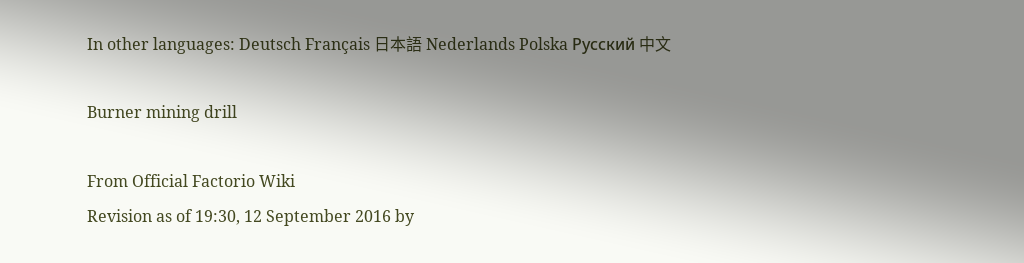In other languages: Deutsch Français 日本語 Nederlands Polska Русский 中文

Burner mining drill

From Official Factorio Wiki
Revision as of 19:30, 12 September 2016 by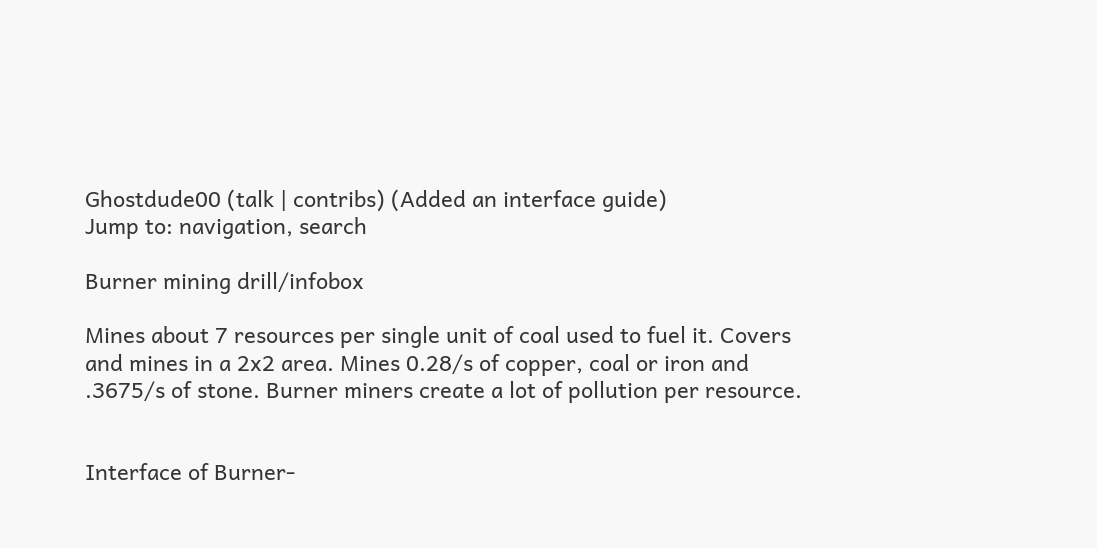Ghostdude00 (talk | contribs) (Added an interface guide)
Jump to: navigation, search

Burner mining drill/infobox

Mines about 7 resources per single unit of coal used to fuel it. Covers and mines in a 2x2 area. Mines 0.28/s of copper, coal or iron and .3675/s of stone. Burner miners create a lot of pollution per resource.


Interface of Burner-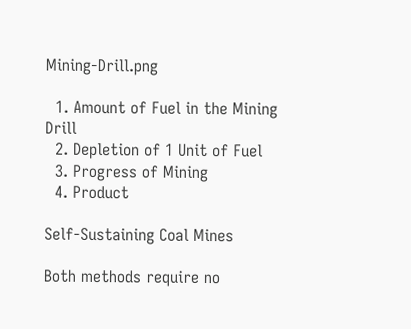Mining-Drill.png

  1. Amount of Fuel in the Mining Drill
  2. Depletion of 1 Unit of Fuel
  3. Progress of Mining
  4. Product

Self-Sustaining Coal Mines

Both methods require no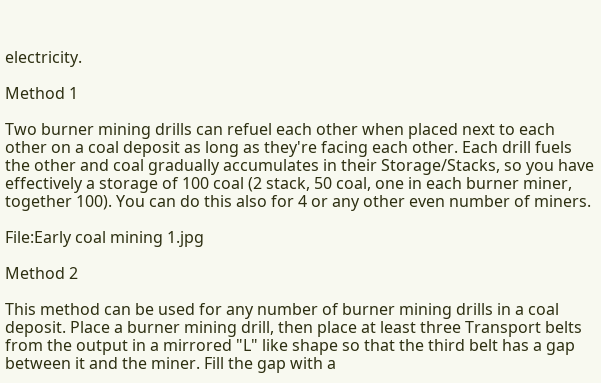electricity.

Method 1

Two burner mining drills can refuel each other when placed next to each other on a coal deposit as long as they're facing each other. Each drill fuels the other and coal gradually accumulates in their Storage/Stacks, so you have effectively a storage of 100 coal (2 stack, 50 coal, one in each burner miner, together 100). You can do this also for 4 or any other even number of miners.

File:Early coal mining 1.jpg

Method 2

This method can be used for any number of burner mining drills in a coal deposit. Place a burner mining drill, then place at least three Transport belts from the output in a mirrored "L" like shape so that the third belt has a gap between it and the miner. Fill the gap with a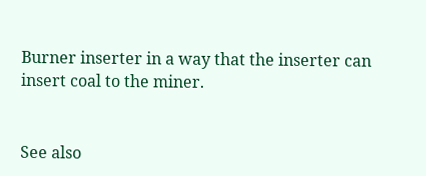Burner inserter in a way that the inserter can insert coal to the miner.


See also